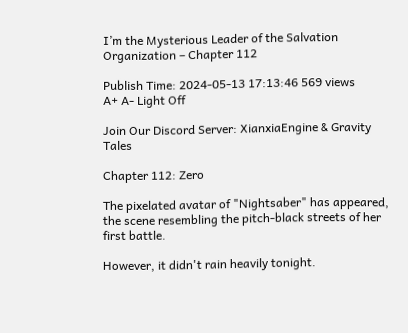I’m the Mysterious Leader of the Salvation Organization – Chapter 112

Publish Time: 2024-05-13 17:13:46 569 views
A+ A- Light Off

Join Our Discord Server: XianxiaEngine & Gravity Tales

Chapter 112: Zero

The pixelated avatar of "Nightsaber" has appeared, the scene resembling the pitch-black streets of her first battle.

However, it didn't rain heavily tonight.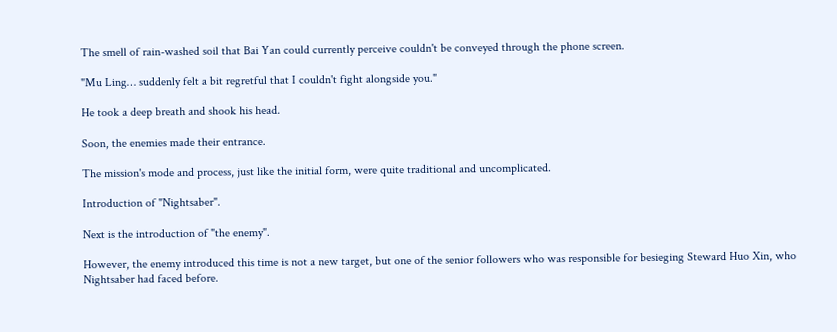The smell of rain-washed soil that Bai Yan could currently perceive couldn't be conveyed through the phone screen.

"Mu Ling… suddenly felt a bit regretful that I couldn't fight alongside you."

He took a deep breath and shook his head.

Soon, the enemies made their entrance.

The mission's mode and process, just like the initial form, were quite traditional and uncomplicated.

Introduction of "Nightsaber".

Next is the introduction of "the enemy".

However, the enemy introduced this time is not a new target, but one of the senior followers who was responsible for besieging Steward Huo Xin, who Nightsaber had faced before.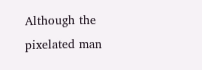Although the pixelated man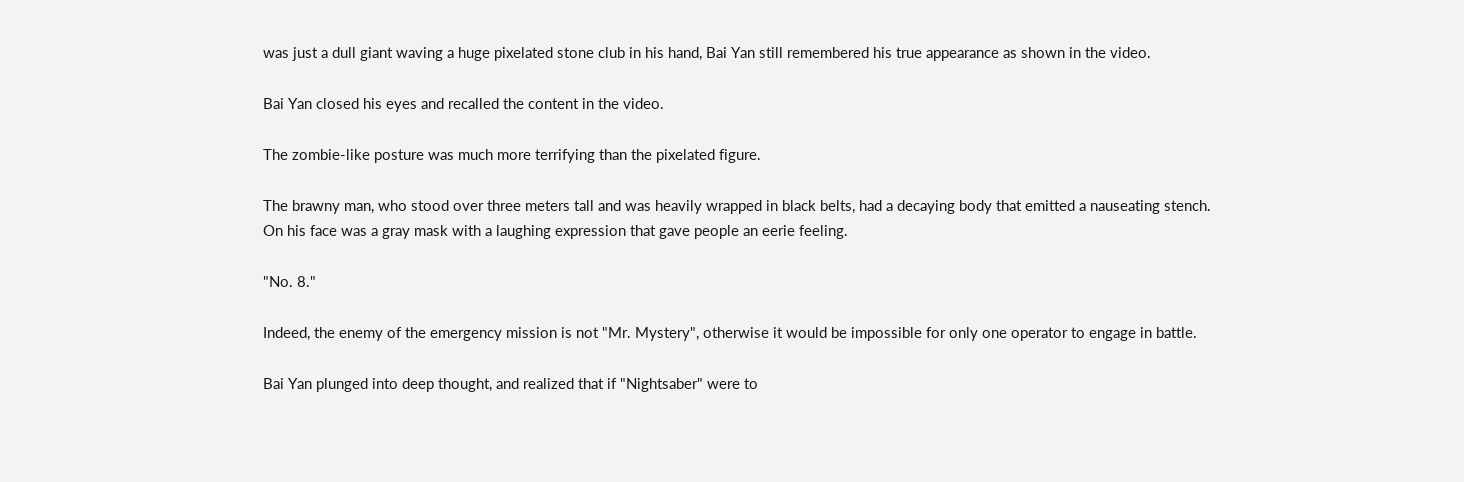was just a dull giant waving a huge pixelated stone club in his hand, Bai Yan still remembered his true appearance as shown in the video.

Bai Yan closed his eyes and recalled the content in the video.

The zombie-like posture was much more terrifying than the pixelated figure.

The brawny man, who stood over three meters tall and was heavily wrapped in black belts, had a decaying body that emitted a nauseating stench. On his face was a gray mask with a laughing expression that gave people an eerie feeling.

"No. 8."

Indeed, the enemy of the emergency mission is not "Mr. Mystery", otherwise it would be impossible for only one operator to engage in battle.

Bai Yan plunged into deep thought, and realized that if "Nightsaber" were to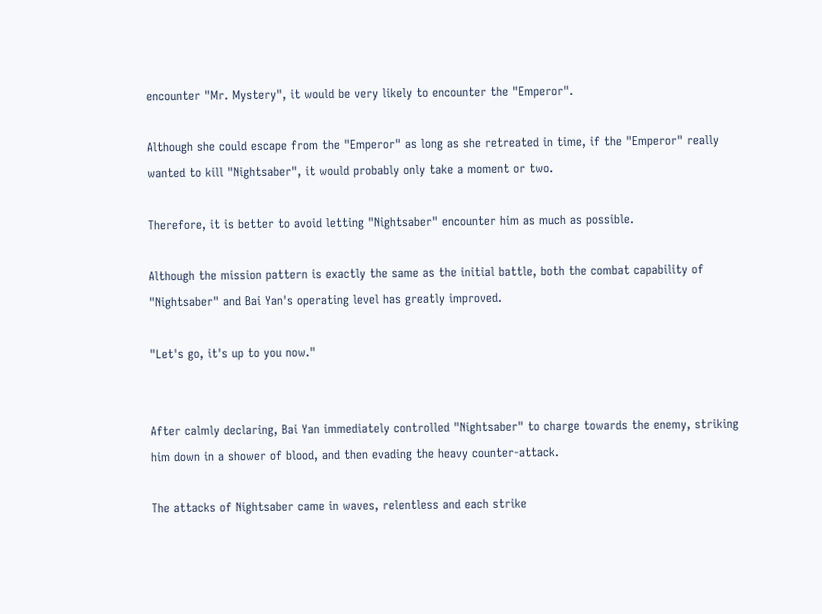encounter "Mr. Mystery", it would be very likely to encounter the "Emperor".

Although she could escape from the "Emperor" as long as she retreated in time, if the "Emperor" really wanted to kill "Nightsaber", it would probably only take a moment or two.

Therefore, it is better to avoid letting "Nightsaber" encounter him as much as possible.

Although the mission pattern is exactly the same as the initial battle, both the combat capability of "Nightsaber" and Bai Yan's operating level has greatly improved.

"Let's go, it's up to you now."


After calmly declaring, Bai Yan immediately controlled "Nightsaber" to charge towards the enemy, striking him down in a shower of blood, and then evading the heavy counter-attack.

The attacks of Nightsaber came in waves, relentless and each strike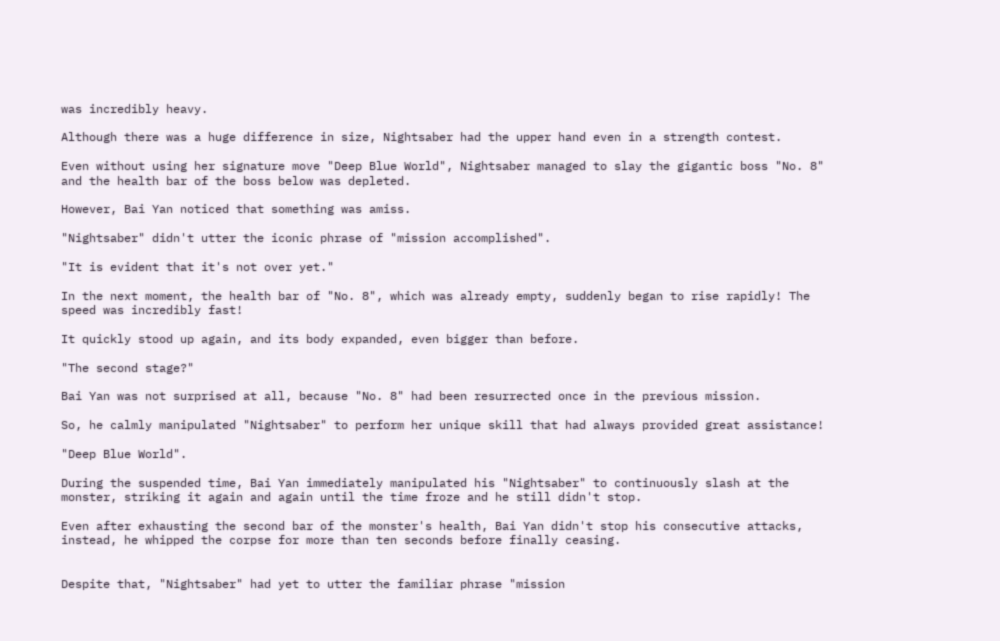was incredibly heavy.

Although there was a huge difference in size, Nightsaber had the upper hand even in a strength contest.

Even without using her signature move "Deep Blue World", Nightsaber managed to slay the gigantic boss "No. 8" and the health bar of the boss below was depleted.

However, Bai Yan noticed that something was amiss.

"Nightsaber" didn't utter the iconic phrase of "mission accomplished".

"It is evident that it's not over yet."

In the next moment, the health bar of "No. 8", which was already empty, suddenly began to rise rapidly! The speed was incredibly fast!

It quickly stood up again, and its body expanded, even bigger than before.

"The second stage?"

Bai Yan was not surprised at all, because "No. 8" had been resurrected once in the previous mission.

So, he calmly manipulated "Nightsaber" to perform her unique skill that had always provided great assistance!

"Deep Blue World".

During the suspended time, Bai Yan immediately manipulated his "Nightsaber" to continuously slash at the monster, striking it again and again until the time froze and he still didn't stop.

Even after exhausting the second bar of the monster's health, Bai Yan didn't stop his consecutive attacks, instead, he whipped the corpse for more than ten seconds before finally ceasing.


Despite that, "Nightsaber" had yet to utter the familiar phrase "mission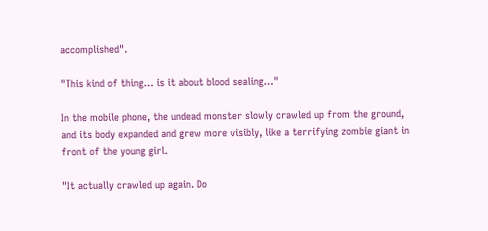accomplished".

"This kind of thing… is it about blood sealing…"

In the mobile phone, the undead monster slowly crawled up from the ground, and its body expanded and grew more visibly, like a terrifying zombie giant in front of the young girl.

"It actually crawled up again. Do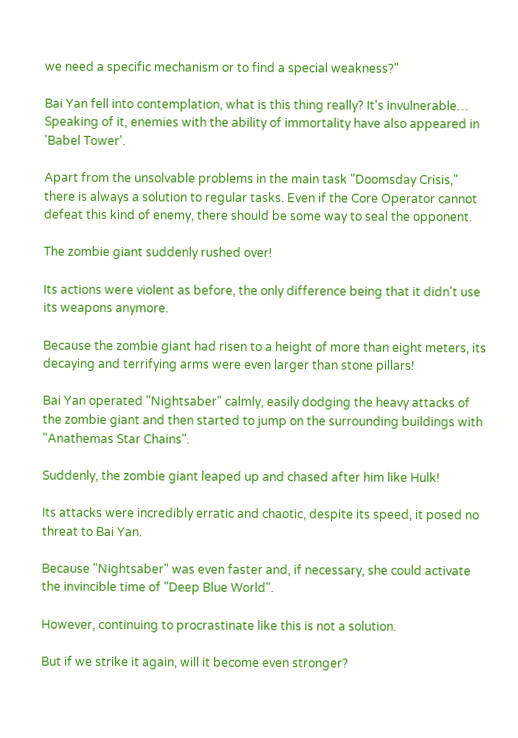we need a specific mechanism or to find a special weakness?"

Bai Yan fell into contemplation, what is this thing really? It's invulnerable… Speaking of it, enemies with the ability of immortality have also appeared in 'Babel Tower'.

Apart from the unsolvable problems in the main task "Doomsday Crisis," there is always a solution to regular tasks. Even if the Core Operator cannot defeat this kind of enemy, there should be some way to seal the opponent.

The zombie giant suddenly rushed over!

Its actions were violent as before, the only difference being that it didn't use its weapons anymore.

Because the zombie giant had risen to a height of more than eight meters, its decaying and terrifying arms were even larger than stone pillars!

Bai Yan operated "Nightsaber" calmly, easily dodging the heavy attacks of the zombie giant and then started to jump on the surrounding buildings with "Anathemas Star Chains".

Suddenly, the zombie giant leaped up and chased after him like Hulk!

Its attacks were incredibly erratic and chaotic, despite its speed, it posed no threat to Bai Yan.

Because "Nightsaber" was even faster and, if necessary, she could activate the invincible time of "Deep Blue World".

However, continuing to procrastinate like this is not a solution.

But if we strike it again, will it become even stronger?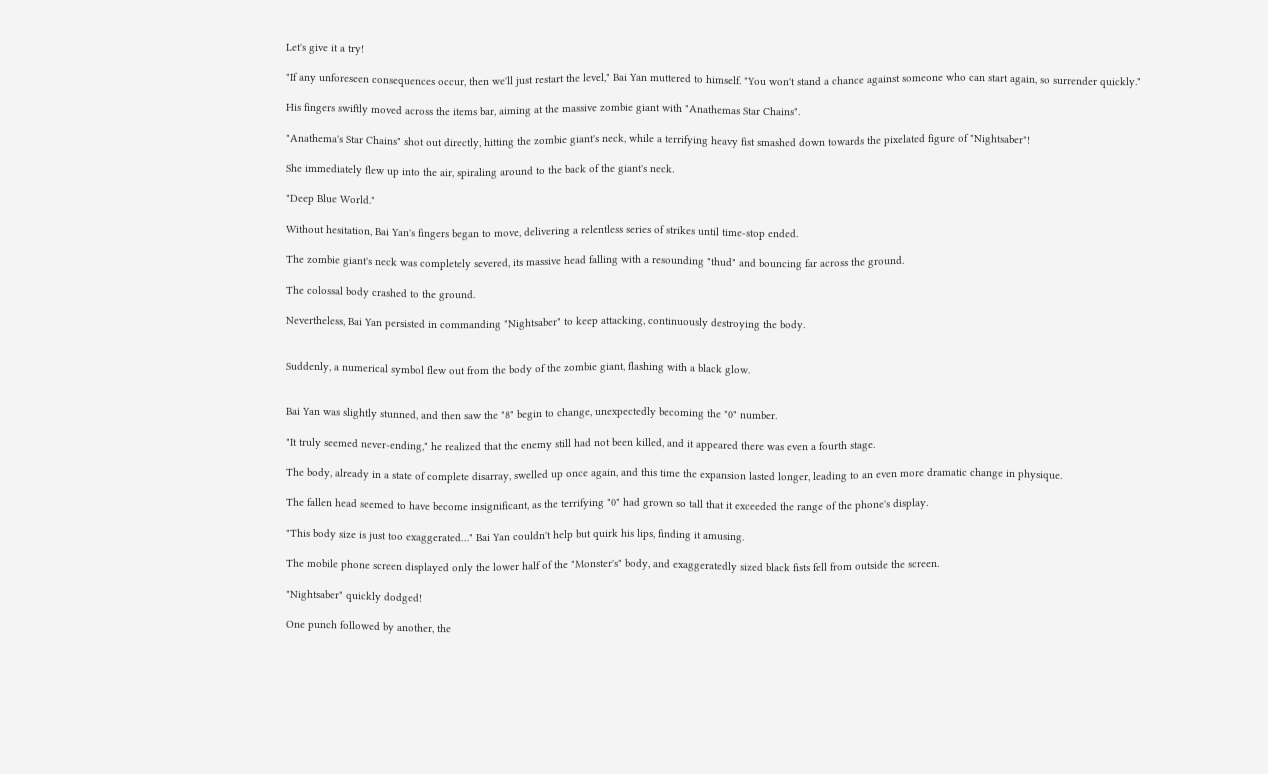Let's give it a try!

"If any unforeseen consequences occur, then we'll just restart the level," Bai Yan muttered to himself. "You won't stand a chance against someone who can start again, so surrender quickly."

His fingers swiftly moved across the items bar, aiming at the massive zombie giant with "Anathemas Star Chains".

"Anathema's Star Chains" shot out directly, hitting the zombie giant's neck, while a terrifying heavy fist smashed down towards the pixelated figure of "Nightsaber"!

She immediately flew up into the air, spiraling around to the back of the giant's neck.

"Deep Blue World."

Without hesitation, Bai Yan's fingers began to move, delivering a relentless series of strikes until time-stop ended.

The zombie giant's neck was completely severed, its massive head falling with a resounding "thud" and bouncing far across the ground.

The colossal body crashed to the ground.

Nevertheless, Bai Yan persisted in commanding "Nightsaber" to keep attacking, continuously destroying the body.


Suddenly, a numerical symbol flew out from the body of the zombie giant, flashing with a black glow.


Bai Yan was slightly stunned, and then saw the "8" begin to change, unexpectedly becoming the "0" number.

"It truly seemed never-ending," he realized that the enemy still had not been killed, and it appeared there was even a fourth stage.

The body, already in a state of complete disarray, swelled up once again, and this time the expansion lasted longer, leading to an even more dramatic change in physique.

The fallen head seemed to have become insignificant, as the terrifying "0" had grown so tall that it exceeded the range of the phone's display.

"This body size is just too exaggerated…" Bai Yan couldn't help but quirk his lips, finding it amusing.

The mobile phone screen displayed only the lower half of the "Monster's" body, and exaggeratedly sized black fists fell from outside the screen.

"Nightsaber" quickly dodged!

One punch followed by another, the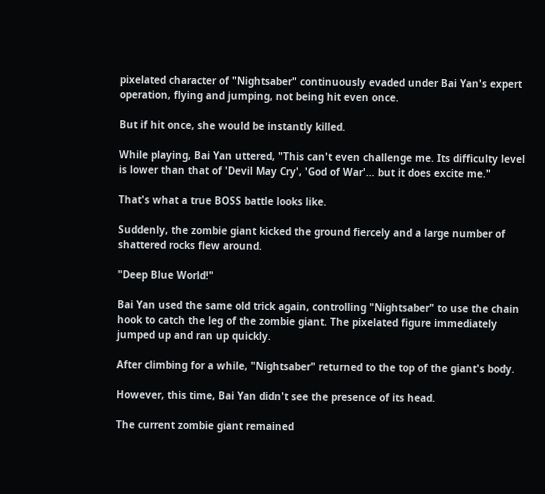pixelated character of "Nightsaber" continuously evaded under Bai Yan's expert operation, flying and jumping, not being hit even once.

But if hit once, she would be instantly killed.

While playing, Bai Yan uttered, "This can't even challenge me. Its difficulty level is lower than that of 'Devil May Cry', 'God of War'… but it does excite me."

That's what a true BOSS battle looks like.

Suddenly, the zombie giant kicked the ground fiercely and a large number of shattered rocks flew around.

"Deep Blue World!"

Bai Yan used the same old trick again, controlling "Nightsaber" to use the chain hook to catch the leg of the zombie giant. The pixelated figure immediately jumped up and ran up quickly.

After climbing for a while, "Nightsaber" returned to the top of the giant's body.

However, this time, Bai Yan didn't see the presence of its head.

The current zombie giant remained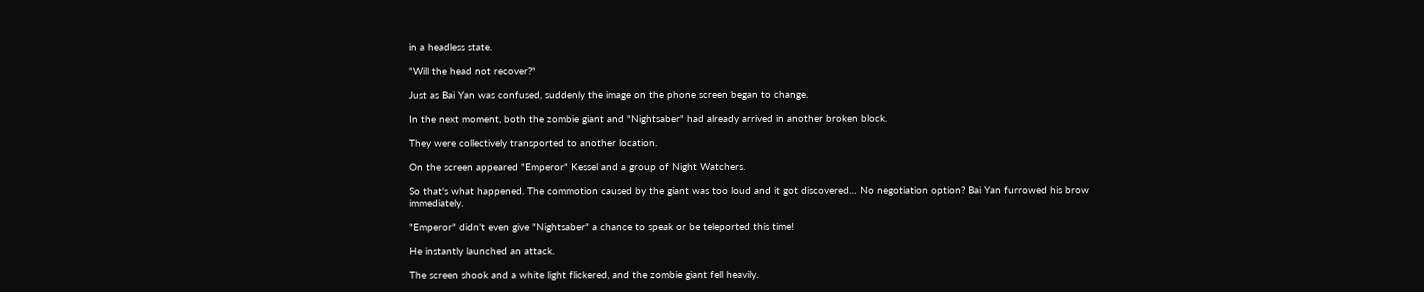in a headless state.

"Will the head not recover?"

Just as Bai Yan was confused, suddenly the image on the phone screen began to change.

In the next moment, both the zombie giant and "Nightsaber" had already arrived in another broken block.

They were collectively transported to another location.

On the screen appeared "Emperor" Kessel and a group of Night Watchers.

So that's what happened. The commotion caused by the giant was too loud and it got discovered… No negotiation option? Bai Yan furrowed his brow immediately.

"Emperor" didn't even give "Nightsaber" a chance to speak or be teleported this time!

He instantly launched an attack.

The screen shook and a white light flickered, and the zombie giant fell heavily.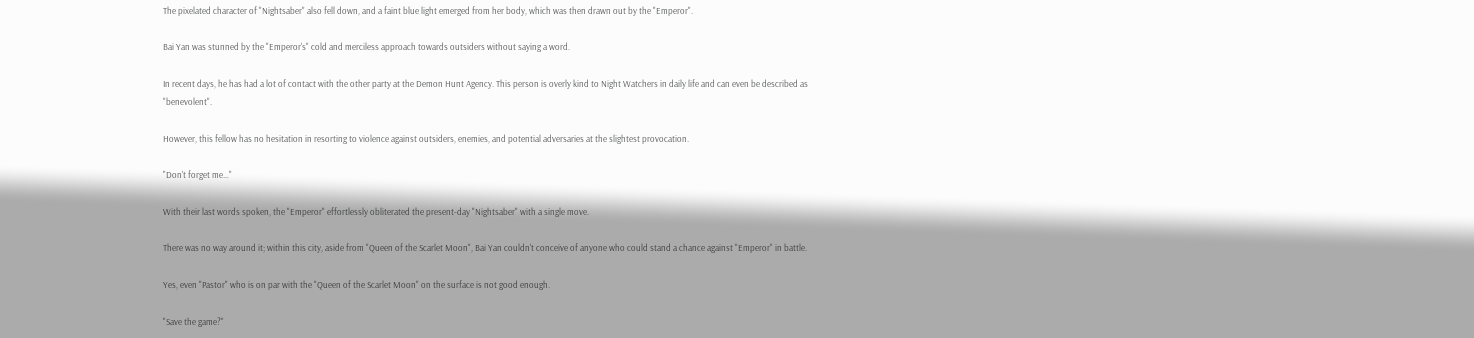The pixelated character of "Nightsaber" also fell down, and a faint blue light emerged from her body, which was then drawn out by the "Emperor".

Bai Yan was stunned by the "Emperor's" cold and merciless approach towards outsiders without saying a word.

In recent days, he has had a lot of contact with the other party at the Demon Hunt Agency. This person is overly kind to Night Watchers in daily life and can even be described as "benevolent".

However, this fellow has no hesitation in resorting to violence against outsiders, enemies, and potential adversaries at the slightest provocation.

"Don't forget me…"

With their last words spoken, the "Emperor" effortlessly obliterated the present-day "Nightsaber" with a single move.

There was no way around it; within this city, aside from "Queen of the Scarlet Moon", Bai Yan couldn't conceive of anyone who could stand a chance against "Emperor" in battle.

Yes, even "Pastor" who is on par with the "Queen of the Scarlet Moon" on the surface is not good enough.

"Save the game?"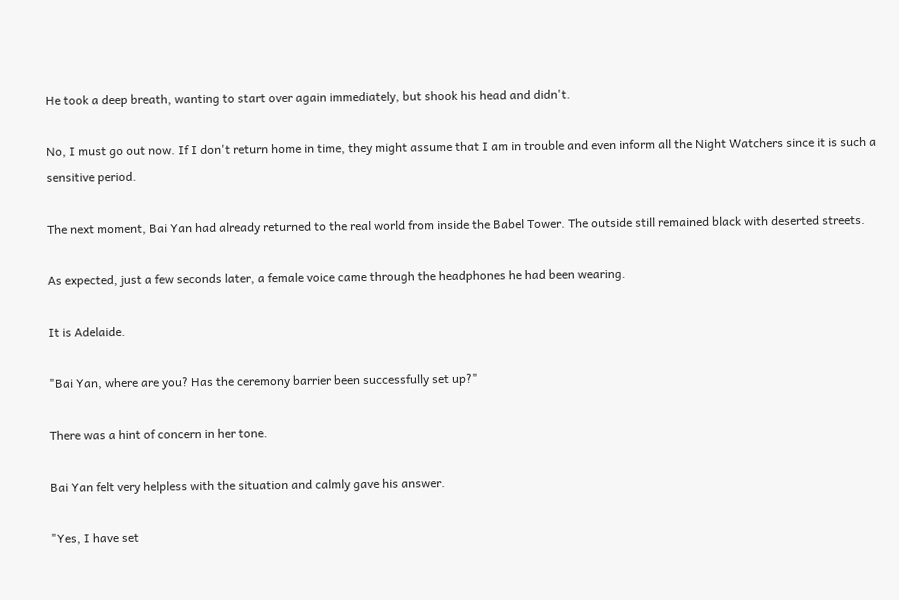He took a deep breath, wanting to start over again immediately, but shook his head and didn't.

No, I must go out now. If I don't return home in time, they might assume that I am in trouble and even inform all the Night Watchers since it is such a sensitive period.

The next moment, Bai Yan had already returned to the real world from inside the Babel Tower. The outside still remained black with deserted streets.

As expected, just a few seconds later, a female voice came through the headphones he had been wearing.

It is Adelaide.

"Bai Yan, where are you? Has the ceremony barrier been successfully set up?"

There was a hint of concern in her tone.

Bai Yan felt very helpless with the situation and calmly gave his answer.

"Yes, I have set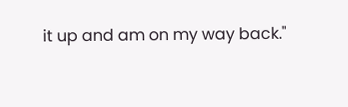it up and am on my way back."